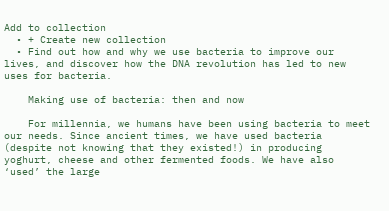Add to collection
  • + Create new collection
  • Find out how and why we use bacteria to improve our lives, and discover how the DNA revolution has led to new uses for bacteria.

    Making use of bacteria: then and now

    For millennia, we humans have been using bacteria to meet our needs. Since ancient times, we have used bacteria (despite not knowing that they existed!) in producing yoghurt, cheese and other fermented foods. We have also ‘used’ the large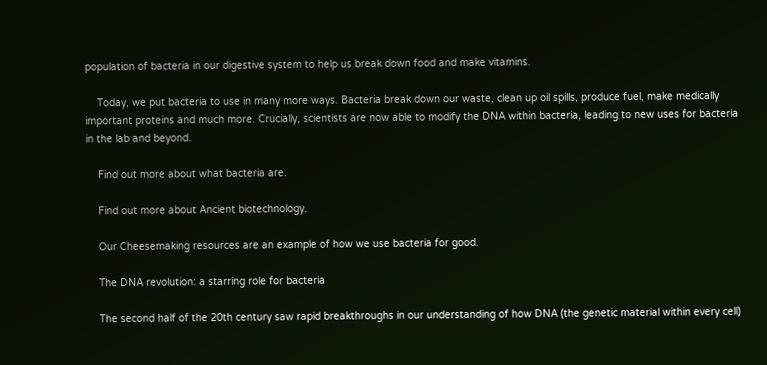population of bacteria in our digestive system to help us break down food and make vitamins.

    Today, we put bacteria to use in many more ways. Bacteria break down our waste, clean up oil spills, produce fuel, make medically important proteins and much more. Crucially, scientists are now able to modify the DNA within bacteria, leading to new uses for bacteria in the lab and beyond.

    Find out more about what bacteria are.

    Find out more about Ancient biotechnology.

    Our Cheesemaking resources are an example of how we use bacteria for good.

    The DNA revolution: a starring role for bacteria

    The second half of the 20th century saw rapid breakthroughs in our understanding of how DNA (the genetic material within every cell)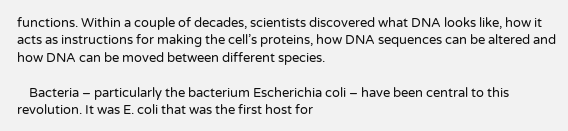functions. Within a couple of decades, scientists discovered what DNA looks like, how it acts as instructions for making the cell’s proteins, how DNA sequences can be altered and how DNA can be moved between different species.

    Bacteria – particularly the bacterium Escherichia coli – have been central to this revolution. It was E. coli that was the first host for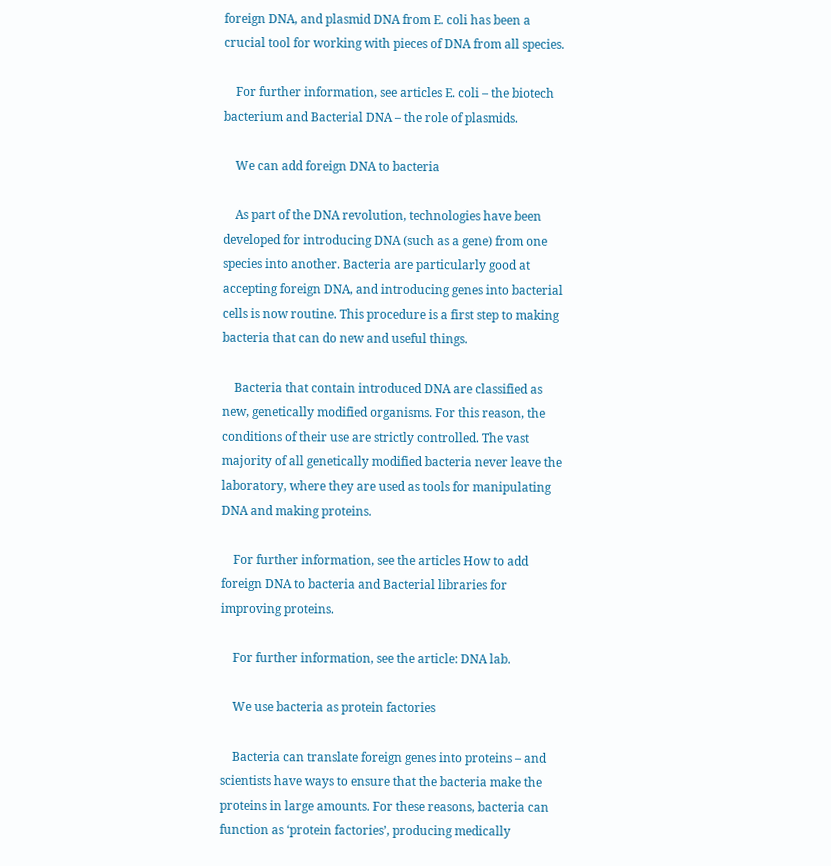foreign DNA, and plasmid DNA from E. coli has been a crucial tool for working with pieces of DNA from all species.

    For further information, see articles E. coli – the biotech bacterium and Bacterial DNA – the role of plasmids.

    We can add foreign DNA to bacteria

    As part of the DNA revolution, technologies have been developed for introducing DNA (such as a gene) from one species into another. Bacteria are particularly good at accepting foreign DNA, and introducing genes into bacterial cells is now routine. This procedure is a first step to making bacteria that can do new and useful things.

    Bacteria that contain introduced DNA are classified as new, genetically modified organisms. For this reason, the conditions of their use are strictly controlled. The vast majority of all genetically modified bacteria never leave the laboratory, where they are used as tools for manipulating DNA and making proteins.

    For further information, see the articles How to add foreign DNA to bacteria and Bacterial libraries for improving proteins.

    For further information, see the article: DNA lab.

    We use bacteria as protein factories

    Bacteria can translate foreign genes into proteins – and scientists have ways to ensure that the bacteria make the proteins in large amounts. For these reasons, bacteria can function as ‘protein factories’, producing medically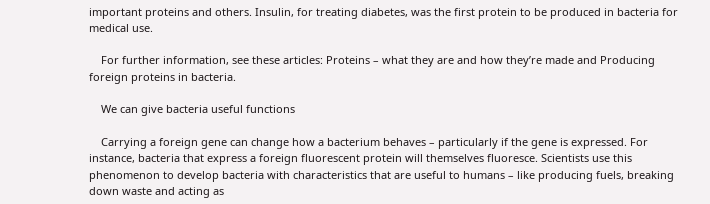important proteins and others. Insulin, for treating diabetes, was the first protein to be produced in bacteria for medical use.

    For further information, see these articles: Proteins – what they are and how they’re made and Producing foreign proteins in bacteria.

    We can give bacteria useful functions

    Carrying a foreign gene can change how a bacterium behaves – particularly if the gene is expressed. For instance, bacteria that express a foreign fluorescent protein will themselves fluoresce. Scientists use this phenomenon to develop bacteria with characteristics that are useful to humans – like producing fuels, breaking down waste and acting as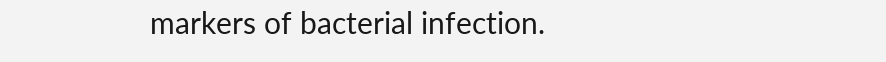markers of bacterial infection.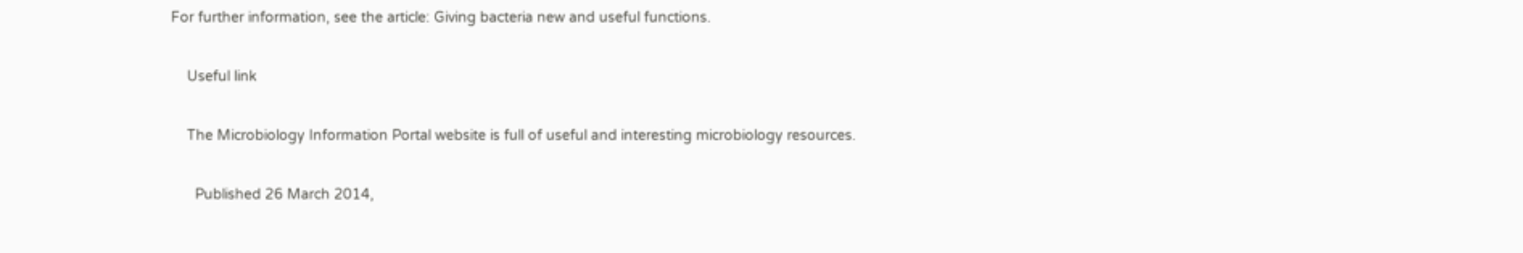For further information, see the article: Giving bacteria new and useful functions.

    Useful link

    The Microbiology Information Portal website is full of useful and interesting microbiology resources.

      Published 26 March 2014,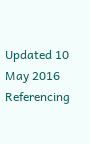Updated 10 May 2016 Referencing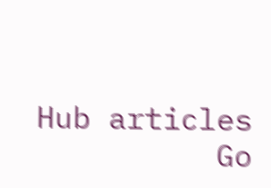Hub articles
          Go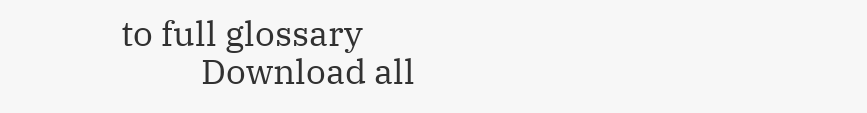to full glossary
          Download all